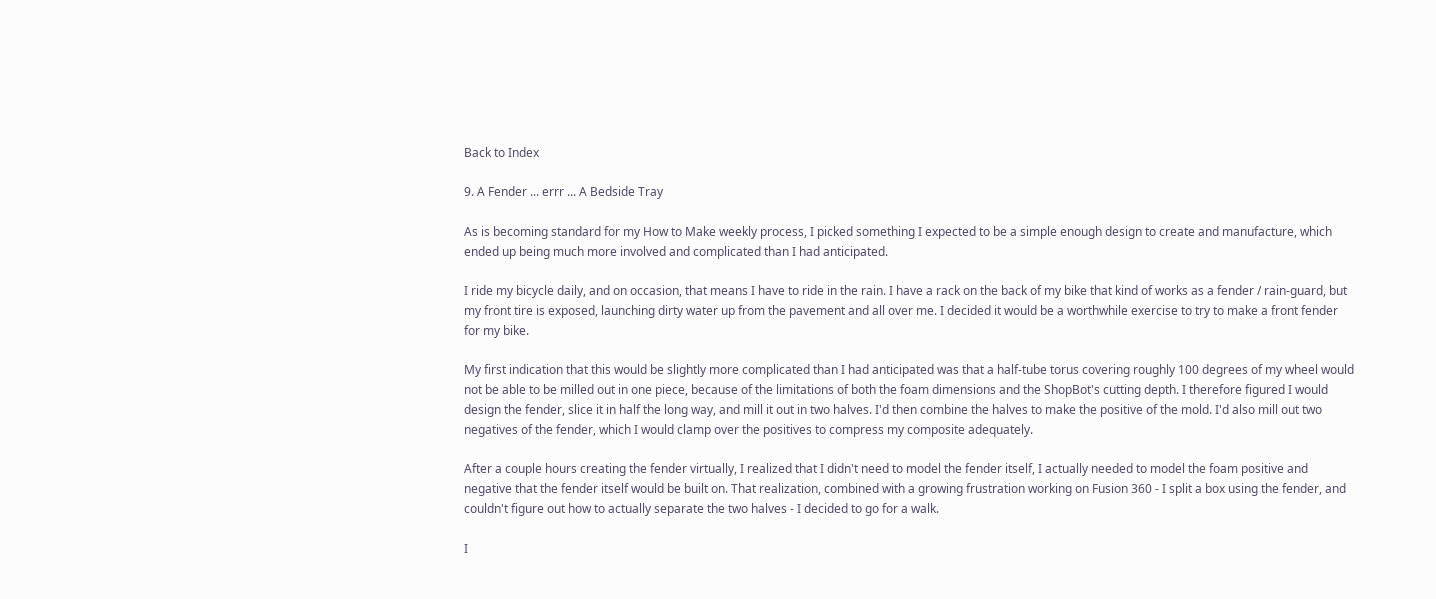Back to Index

9. A Fender ... errr ... A Bedside Tray

As is becoming standard for my How to Make weekly process, I picked something I expected to be a simple enough design to create and manufacture, which ended up being much more involved and complicated than I had anticipated.

I ride my bicycle daily, and on occasion, that means I have to ride in the rain. I have a rack on the back of my bike that kind of works as a fender / rain-guard, but my front tire is exposed, launching dirty water up from the pavement and all over me. I decided it would be a worthwhile exercise to try to make a front fender for my bike.

My first indication that this would be slightly more complicated than I had anticipated was that a half-tube torus covering roughly 100 degrees of my wheel would not be able to be milled out in one piece, because of the limitations of both the foam dimensions and the ShopBot's cutting depth. I therefore figured I would design the fender, slice it in half the long way, and mill it out in two halves. I'd then combine the halves to make the positive of the mold. I'd also mill out two negatives of the fender, which I would clamp over the positives to compress my composite adequately.

After a couple hours creating the fender virtually, I realized that I didn't need to model the fender itself, I actually needed to model the foam positive and negative that the fender itself would be built on. That realization, combined with a growing frustration working on Fusion 360 - I split a box using the fender, and couldn't figure out how to actually separate the two halves - I decided to go for a walk.

I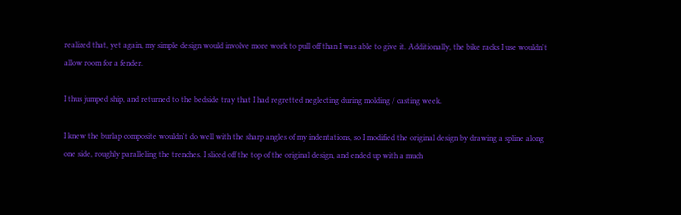realized that, yet again, my simple design would involve more work to pull off than I was able to give it. Additionally, the bike racks I use wouldn't allow room for a fender.

I thus jumped ship, and returned to the bedside tray that I had regretted neglecting during molding / casting week.

I knew the burlap composite wouldn't do well with the sharp angles of my indentations, so I modified the original design by drawing a spline along one side, roughly paralleling the trenches. I sliced off the top of the original design, and ended up with a much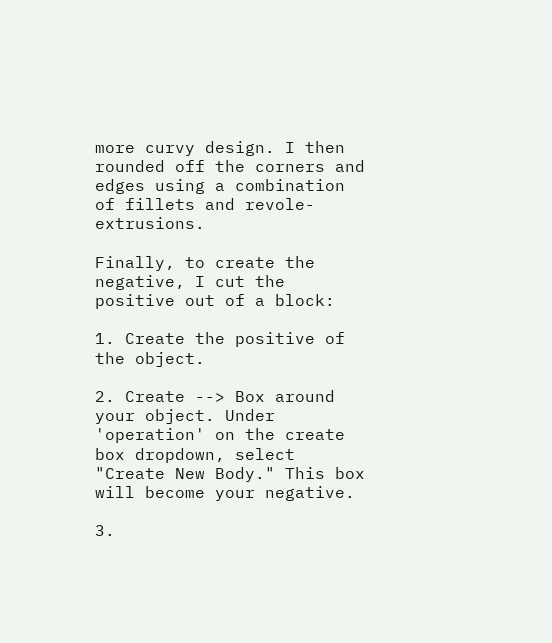more curvy design. I then rounded off the corners and edges using a combination of fillets and revole-extrusions.

Finally, to create the negative, I cut the positive out of a block:

1. Create the positive of the object.

2. Create --> Box around your object. Under 'operation' on the create box dropdown, select "Create New Body." This box will become your negative.

3.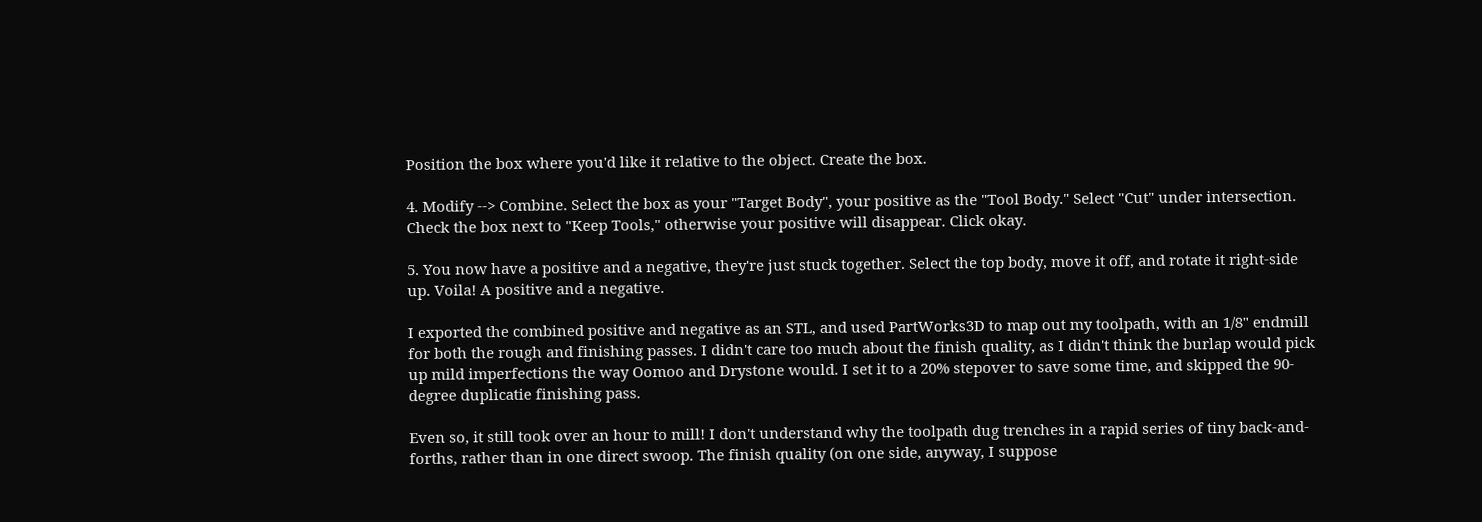Position the box where you'd like it relative to the object. Create the box.

4. Modify --> Combine. Select the box as your "Target Body", your positive as the "Tool Body." Select "Cut" under intersection. Check the box next to "Keep Tools," otherwise your positive will disappear. Click okay.

5. You now have a positive and a negative, they're just stuck together. Select the top body, move it off, and rotate it right-side up. Voila! A positive and a negative.

I exported the combined positive and negative as an STL, and used PartWorks3D to map out my toolpath, with an 1/8" endmill for both the rough and finishing passes. I didn't care too much about the finish quality, as I didn't think the burlap would pick up mild imperfections the way Oomoo and Drystone would. I set it to a 20% stepover to save some time, and skipped the 90-degree duplicatie finishing pass.

Even so, it still took over an hour to mill! I don't understand why the toolpath dug trenches in a rapid series of tiny back-and-forths, rather than in one direct swoop. The finish quality (on one side, anyway, I suppose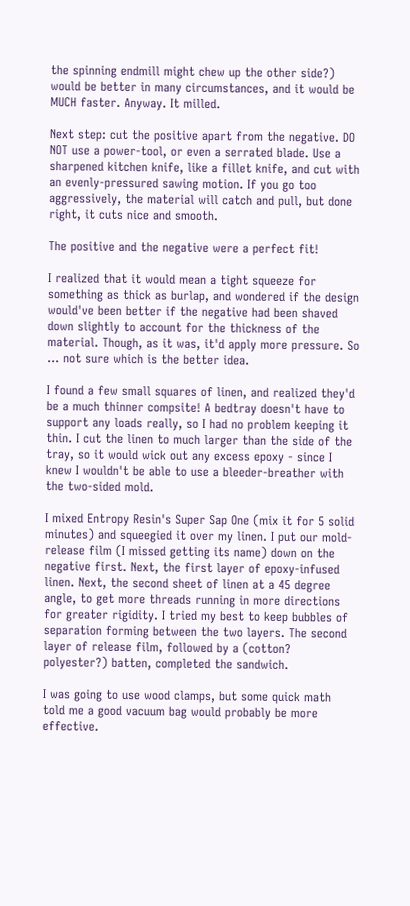the spinning endmill might chew up the other side?) would be better in many circumstances, and it would be MUCH faster. Anyway. It milled.

Next step: cut the positive apart from the negative. DO NOT use a power-tool, or even a serrated blade. Use a sharpened kitchen knife, like a fillet knife, and cut with an evenly-pressured sawing motion. If you go too aggressively, the material will catch and pull, but done right, it cuts nice and smooth.

The positive and the negative were a perfect fit!

I realized that it would mean a tight squeeze for something as thick as burlap, and wondered if the design would've been better if the negative had been shaved down slightly to account for the thickness of the material. Though, as it was, it'd apply more pressure. So ... not sure which is the better idea.

I found a few small squares of linen, and realized they'd be a much thinner compsite! A bedtray doesn't have to support any loads really, so I had no problem keeping it thin. I cut the linen to much larger than the side of the tray, so it would wick out any excess epoxy - since I knew I wouldn't be able to use a bleeder-breather with the two-sided mold.

I mixed Entropy Resin's Super Sap One (mix it for 5 solid minutes) and squeegied it over my linen. I put our mold-release film (I missed getting its name) down on the negative first. Next, the first layer of epoxy-infused linen. Next, the second sheet of linen at a 45 degree angle, to get more threads running in more directions for greater rigidity. I tried my best to keep bubbles of separation forming between the two layers. The second layer of release film, followed by a (cotton? polyester?) batten, completed the sandwich.

I was going to use wood clamps, but some quick math told me a good vacuum bag would probably be more effective.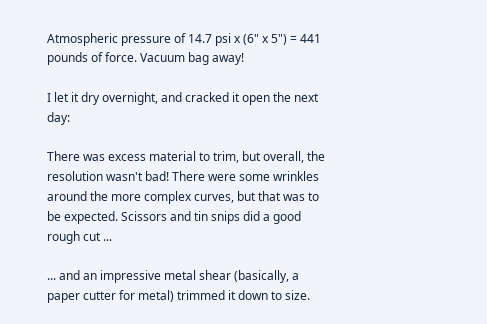Atmospheric pressure of 14.7 psi x (6" x 5") = 441 pounds of force. Vacuum bag away!

I let it dry overnight, and cracked it open the next day:

There was excess material to trim, but overall, the resolution wasn't bad! There were some wrinkles around the more complex curves, but that was to be expected. Scissors and tin snips did a good rough cut ...

... and an impressive metal shear (basically, a paper cutter for metal) trimmed it down to size.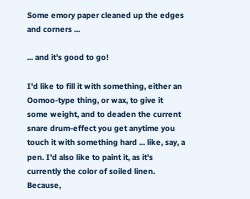Some emory paper cleaned up the edges and corners ...

... and it's good to go!

I'd like to fill it with something, either an Oomoo-type thing, or wax, to give it some weight, and to deaden the current snare drum-effect you get anytime you touch it with something hard ... like, say, a pen. I'd also like to paint it, as it's currently the color of soiled linen. Because,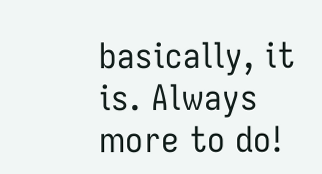basically, it is. Always more to do!